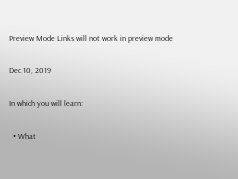Preview Mode Links will not work in preview mode

Dec 10, 2019

In which you will learn:

  • What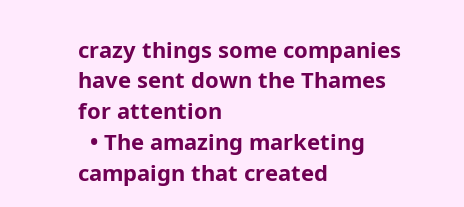crazy things some companies have sent down the Thames for attention
  • The amazing marketing campaign that created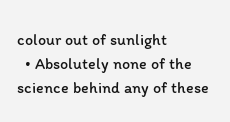colour out of sunlight
  • Absolutely none of the science behind any of these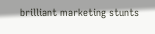brilliant marketing stunts